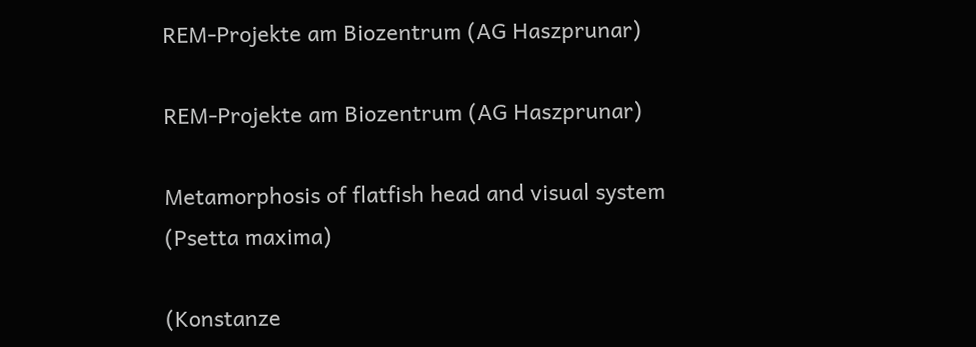REM-Projekte am Biozentrum (AG Haszprunar)

REM-Projekte am Biozentrum (AG Haszprunar)

Metamorphosis of flatfish head and visual system (Psetta maxima)

(Konstanze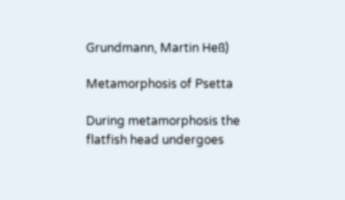Grundmann, Martin Heß)

Metamorphosis of Psetta

During metamorphosis the flatfish head undergoes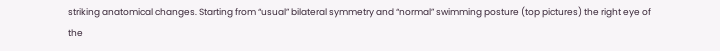striking anatomical changes. Starting from “usual” bilateral symmetry and “normal” swimming posture (top pictures) the right eye of the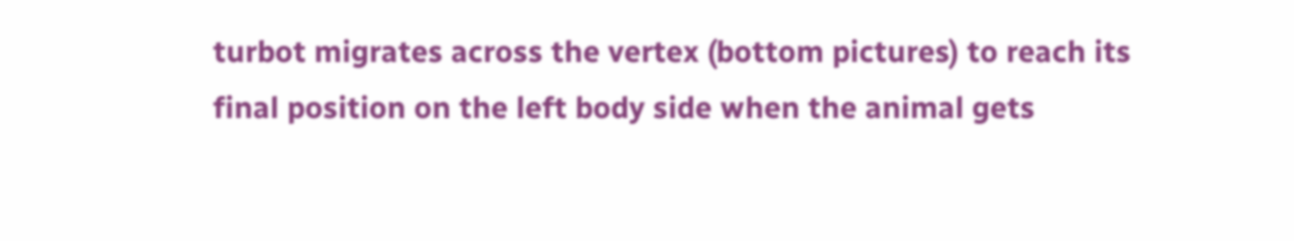turbot migrates across the vertex (bottom pictures) to reach its final position on the left body side when the animal gets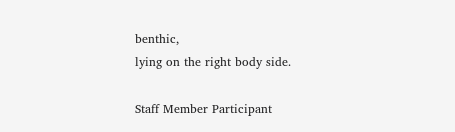benthic,
lying on the right body side.

Staff Member Participant